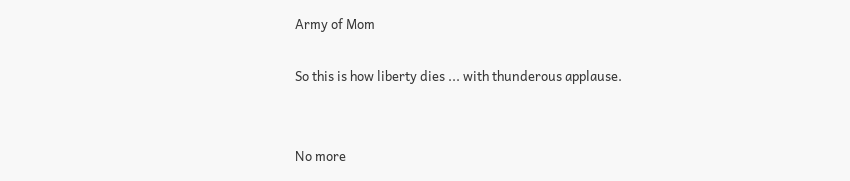Army of Mom

So this is how liberty dies ... with thunderous applause.


No more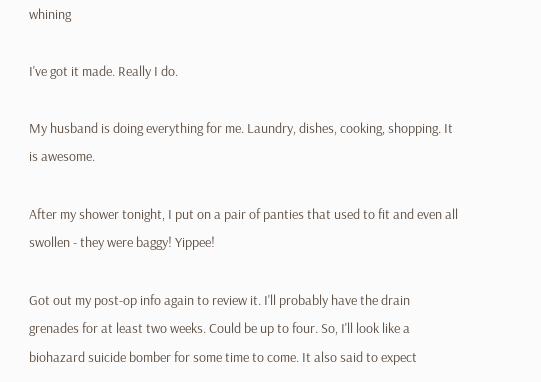whining

I've got it made. Really I do.

My husband is doing everything for me. Laundry, dishes, cooking, shopping. It is awesome.

After my shower tonight, I put on a pair of panties that used to fit and even all swollen - they were baggy! Yippee!

Got out my post-op info again to review it. I'll probably have the drain grenades for at least two weeks. Could be up to four. So, I'll look like a biohazard suicide bomber for some time to come. It also said to expect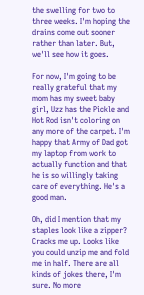the swelling for two to three weeks. I'm hoping the drains come out sooner rather than later. But, we'll see how it goes.

For now, I'm going to be really grateful that my mom has my sweet baby girl, Uzz has the Pickle and Hot Rod isn't coloring on any more of the carpet. I'm happy that Army of Dad got my laptop from work to actually function and that he is so willingly taking care of everything. He's a good man.

Oh, did I mention that my staples look like a zipper? Cracks me up. Looks like you could unzip me and fold me in half. There are all kinds of jokes there, I'm sure. No more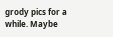grody pics for a while. Maybe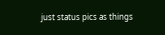just status pics as things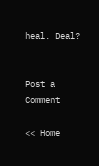heal. Deal?


Post a Comment

<< Home